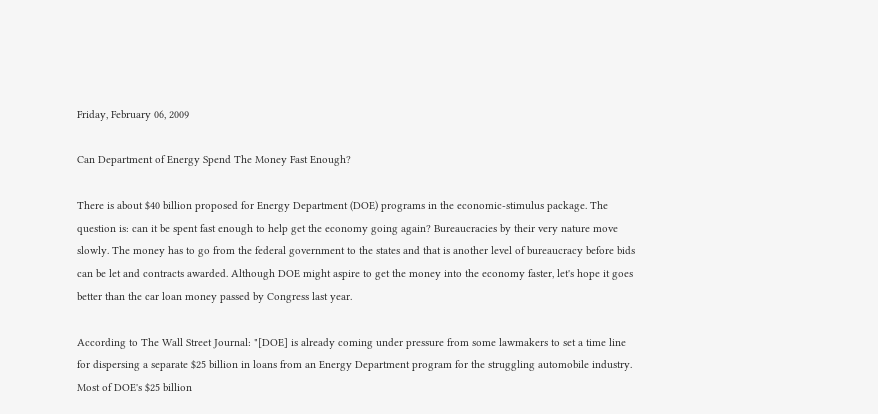Friday, February 06, 2009

Can Department of Energy Spend The Money Fast Enough?

There is about $40 billion proposed for Energy Department (DOE) programs in the economic-stimulus package. The question is: can it be spent fast enough to help get the economy going again? Bureaucracies by their very nature move slowly. The money has to go from the federal government to the states and that is another level of bureaucracy before bids can be let and contracts awarded. Although DOE might aspire to get the money into the economy faster, let's hope it goes better than the car loan money passed by Congress last year.

According to The Wall Street Journal: "[DOE] is already coming under pressure from some lawmakers to set a time line for dispersing a separate $25 billion in loans from an Energy Department program for the struggling automobile industry. Most of DOE's $25 billion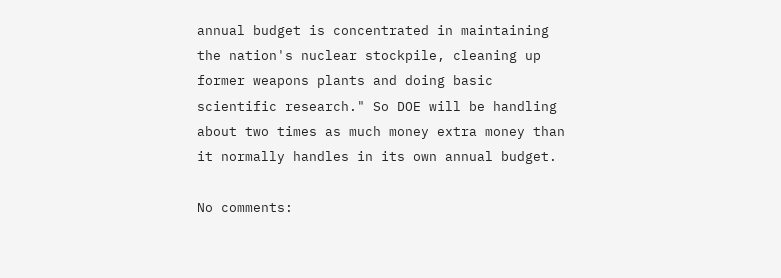annual budget is concentrated in maintaining the nation's nuclear stockpile, cleaning up former weapons plants and doing basic scientific research." So DOE will be handling about two times as much money extra money than it normally handles in its own annual budget.

No comments: